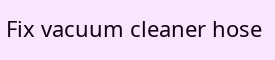Fix vacuum cleaner hose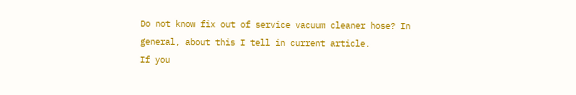Do not know fix out of service vacuum cleaner hose? In general, about this I tell in current article.
If you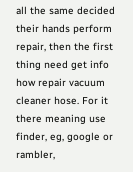all the same decided their hands perform repair, then the first thing need get info how repair vacuum cleaner hose. For it there meaning use finder, eg, google or rambler,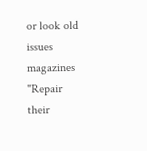or look old issues magazines "Repair their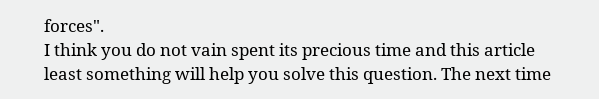forces".
I think you do not vain spent its precious time and this article least something will help you solve this question. The next time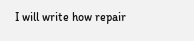I will write how repair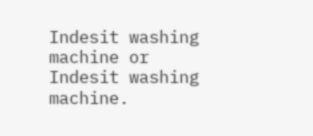Indesit washing machine or Indesit washing machine.